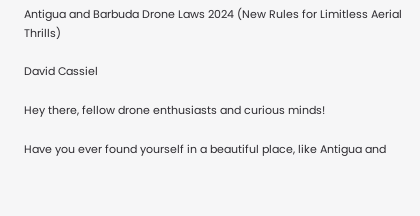Antigua and Barbuda Drone Laws 2024 (New Rules for Limitless Aerial Thrills)

David Cassiel

Hey there, fellow drone enthusiasts and curious minds!

Have you ever found yourself in a beautiful place, like Antigua and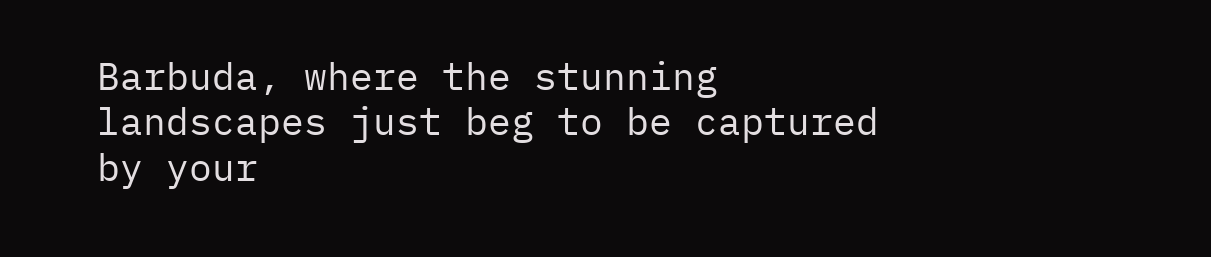Barbuda, where the stunning landscapes just beg to be captured by your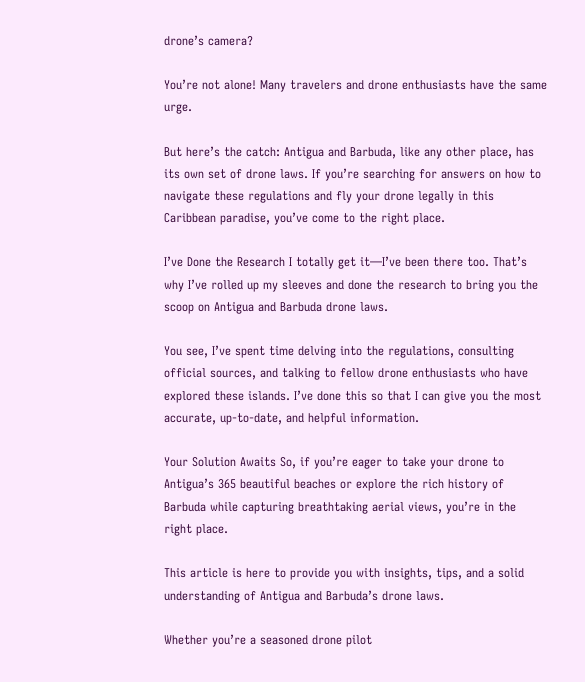drone’s camera?

You’re not alone! Many travelers and drone enthusiasts have the same urge.

But here’s the catch: Antigua and Barbuda, like any other place, has its own set of drone laws. If you’re searching for answers on how to navigate these regulations and fly your drone legally in this Caribbean paradise, you’ve come to the right place.

I’ve Done the Research I totally get it—I’ve been there too. That’s why I’ve rolled up my sleeves and done the research to bring you the scoop on Antigua and Barbuda drone laws.

You see, I’ve spent time delving into the regulations, consulting official sources, and talking to fellow drone enthusiasts who have explored these islands. I’ve done this so that I can give you the most accurate, up-to-date, and helpful information.

Your Solution Awaits So, if you’re eager to take your drone to Antigua’s 365 beautiful beaches or explore the rich history of Barbuda while capturing breathtaking aerial views, you’re in the right place.

This article is here to provide you with insights, tips, and a solid understanding of Antigua and Barbuda’s drone laws.

Whether you’re a seasoned drone pilot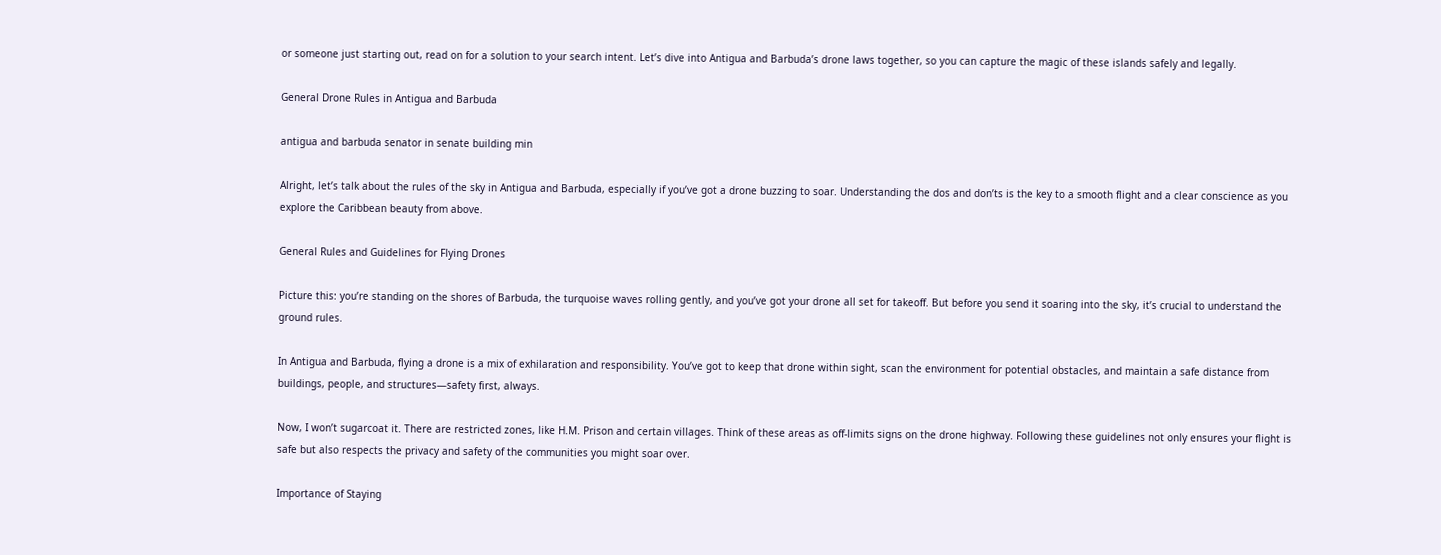or someone just starting out, read on for a solution to your search intent. Let’s dive into Antigua and Barbuda’s drone laws together, so you can capture the magic of these islands safely and legally.

General Drone Rules in Antigua and Barbuda

antigua and barbuda senator in senate building min

Alright, let’s talk about the rules of the sky in Antigua and Barbuda, especially if you’ve got a drone buzzing to soar. Understanding the dos and don’ts is the key to a smooth flight and a clear conscience as you explore the Caribbean beauty from above.

General Rules and Guidelines for Flying Drones

Picture this: you’re standing on the shores of Barbuda, the turquoise waves rolling gently, and you’ve got your drone all set for takeoff. But before you send it soaring into the sky, it’s crucial to understand the ground rules.

In Antigua and Barbuda, flying a drone is a mix of exhilaration and responsibility. You’ve got to keep that drone within sight, scan the environment for potential obstacles, and maintain a safe distance from buildings, people, and structures—safety first, always.

Now, I won’t sugarcoat it. There are restricted zones, like H.M. Prison and certain villages. Think of these areas as off-limits signs on the drone highway. Following these guidelines not only ensures your flight is safe but also respects the privacy and safety of the communities you might soar over.

Importance of Staying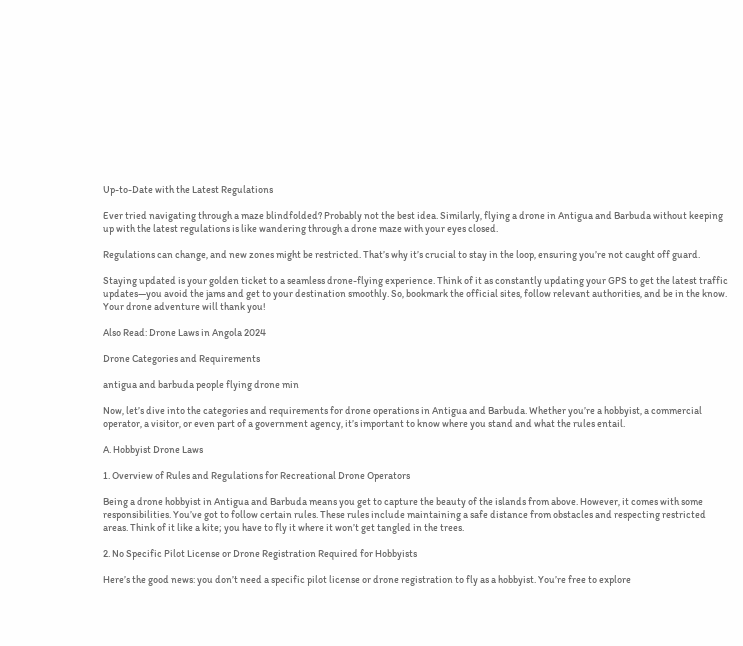Up-to-Date with the Latest Regulations

Ever tried navigating through a maze blindfolded? Probably not the best idea. Similarly, flying a drone in Antigua and Barbuda without keeping up with the latest regulations is like wandering through a drone maze with your eyes closed.

Regulations can change, and new zones might be restricted. That’s why it’s crucial to stay in the loop, ensuring you’re not caught off guard.

Staying updated is your golden ticket to a seamless drone-flying experience. Think of it as constantly updating your GPS to get the latest traffic updates—you avoid the jams and get to your destination smoothly. So, bookmark the official sites, follow relevant authorities, and be in the know. Your drone adventure will thank you!

Also Read: Drone Laws in Angola 2024

Drone Categories and Requirements

antigua and barbuda people flying drone min

Now, let’s dive into the categories and requirements for drone operations in Antigua and Barbuda. Whether you’re a hobbyist, a commercial operator, a visitor, or even part of a government agency, it’s important to know where you stand and what the rules entail.

A. Hobbyist Drone Laws

1. Overview of Rules and Regulations for Recreational Drone Operators

Being a drone hobbyist in Antigua and Barbuda means you get to capture the beauty of the islands from above. However, it comes with some responsibilities. You’ve got to follow certain rules. These rules include maintaining a safe distance from obstacles and respecting restricted areas. Think of it like a kite; you have to fly it where it won’t get tangled in the trees.

2. No Specific Pilot License or Drone Registration Required for Hobbyists

Here’s the good news: you don’t need a specific pilot license or drone registration to fly as a hobbyist. You’re free to explore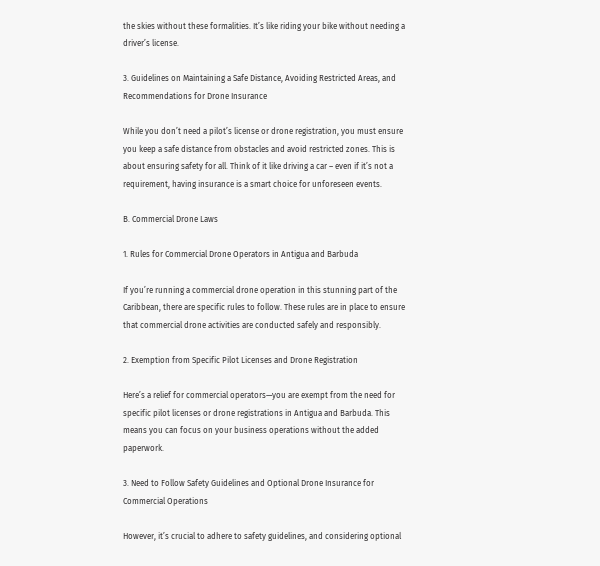the skies without these formalities. It’s like riding your bike without needing a driver’s license.

3. Guidelines on Maintaining a Safe Distance, Avoiding Restricted Areas, and Recommendations for Drone Insurance

While you don’t need a pilot’s license or drone registration, you must ensure you keep a safe distance from obstacles and avoid restricted zones. This is about ensuring safety for all. Think of it like driving a car – even if it’s not a requirement, having insurance is a smart choice for unforeseen events.

B. Commercial Drone Laws

1. Rules for Commercial Drone Operators in Antigua and Barbuda

If you’re running a commercial drone operation in this stunning part of the Caribbean, there are specific rules to follow. These rules are in place to ensure that commercial drone activities are conducted safely and responsibly.

2. Exemption from Specific Pilot Licenses and Drone Registration

Here’s a relief for commercial operators—you are exempt from the need for specific pilot licenses or drone registrations in Antigua and Barbuda. This means you can focus on your business operations without the added paperwork.

3. Need to Follow Safety Guidelines and Optional Drone Insurance for Commercial Operations

However, it’s crucial to adhere to safety guidelines, and considering optional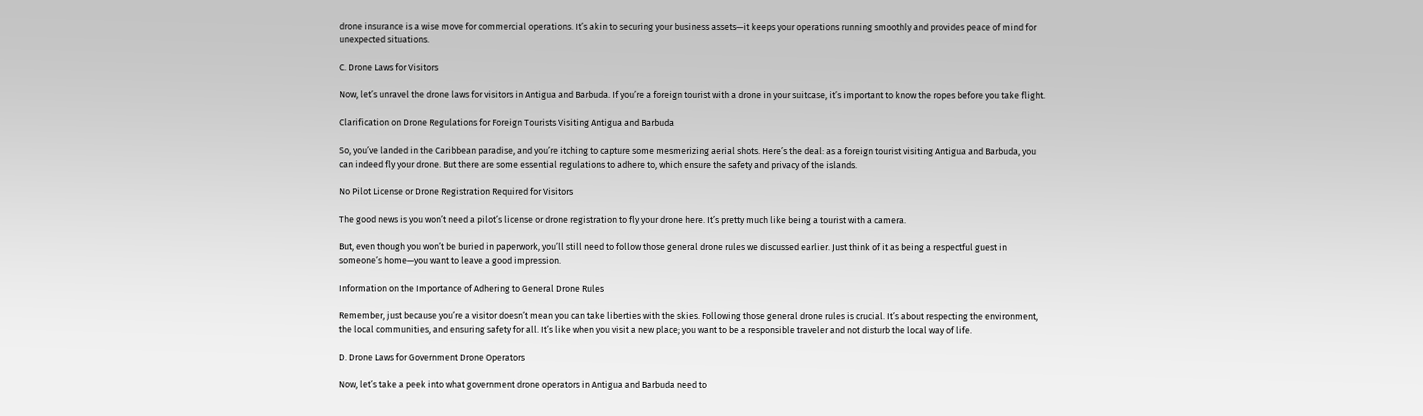drone insurance is a wise move for commercial operations. It’s akin to securing your business assets—it keeps your operations running smoothly and provides peace of mind for unexpected situations.

C. Drone Laws for Visitors

Now, let’s unravel the drone laws for visitors in Antigua and Barbuda. If you’re a foreign tourist with a drone in your suitcase, it’s important to know the ropes before you take flight.

Clarification on Drone Regulations for Foreign Tourists Visiting Antigua and Barbuda

So, you’ve landed in the Caribbean paradise, and you’re itching to capture some mesmerizing aerial shots. Here’s the deal: as a foreign tourist visiting Antigua and Barbuda, you can indeed fly your drone. But there are some essential regulations to adhere to, which ensure the safety and privacy of the islands.

No Pilot License or Drone Registration Required for Visitors

The good news is you won’t need a pilot’s license or drone registration to fly your drone here. It’s pretty much like being a tourist with a camera.

But, even though you won’t be buried in paperwork, you’ll still need to follow those general drone rules we discussed earlier. Just think of it as being a respectful guest in someone’s home—you want to leave a good impression.

Information on the Importance of Adhering to General Drone Rules

Remember, just because you’re a visitor doesn’t mean you can take liberties with the skies. Following those general drone rules is crucial. It’s about respecting the environment, the local communities, and ensuring safety for all. It’s like when you visit a new place; you want to be a responsible traveler and not disturb the local way of life.

D. Drone Laws for Government Drone Operators

Now, let’s take a peek into what government drone operators in Antigua and Barbuda need to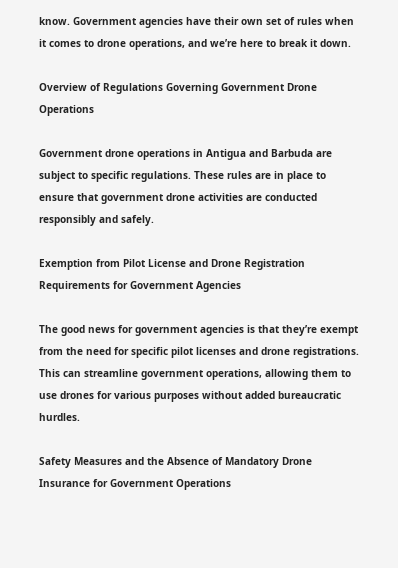know. Government agencies have their own set of rules when it comes to drone operations, and we’re here to break it down.

Overview of Regulations Governing Government Drone Operations

Government drone operations in Antigua and Barbuda are subject to specific regulations. These rules are in place to ensure that government drone activities are conducted responsibly and safely.

Exemption from Pilot License and Drone Registration Requirements for Government Agencies

The good news for government agencies is that they’re exempt from the need for specific pilot licenses and drone registrations. This can streamline government operations, allowing them to use drones for various purposes without added bureaucratic hurdles.

Safety Measures and the Absence of Mandatory Drone Insurance for Government Operations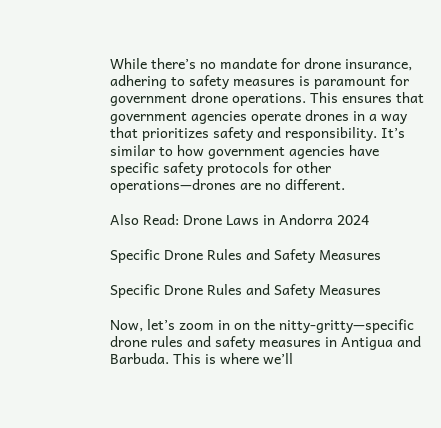While there’s no mandate for drone insurance, adhering to safety measures is paramount for government drone operations. This ensures that government agencies operate drones in a way that prioritizes safety and responsibility. It’s similar to how government agencies have specific safety protocols for other operations—drones are no different.

Also Read: Drone Laws in Andorra 2024

Specific Drone Rules and Safety Measures

Specific Drone Rules and Safety Measures

Now, let’s zoom in on the nitty-gritty—specific drone rules and safety measures in Antigua and Barbuda. This is where we’ll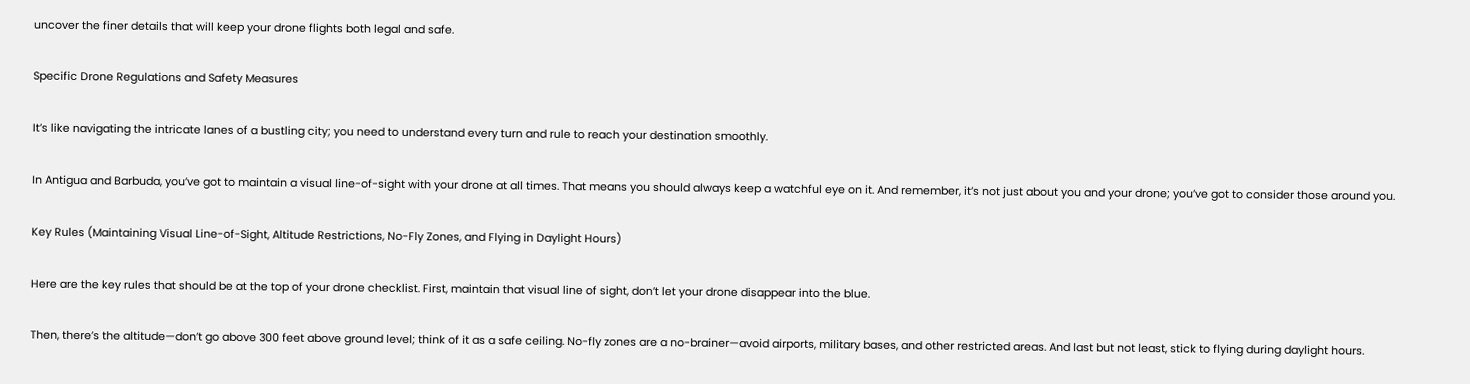uncover the finer details that will keep your drone flights both legal and safe.

Specific Drone Regulations and Safety Measures

It’s like navigating the intricate lanes of a bustling city; you need to understand every turn and rule to reach your destination smoothly.

In Antigua and Barbuda, you’ve got to maintain a visual line-of-sight with your drone at all times. That means you should always keep a watchful eye on it. And remember, it’s not just about you and your drone; you’ve got to consider those around you.

Key Rules (Maintaining Visual Line-of-Sight, Altitude Restrictions, No-Fly Zones, and Flying in Daylight Hours)

Here are the key rules that should be at the top of your drone checklist. First, maintain that visual line of sight, don’t let your drone disappear into the blue.

Then, there’s the altitude—don’t go above 300 feet above ground level; think of it as a safe ceiling. No-fly zones are a no-brainer—avoid airports, military bases, and other restricted areas. And last but not least, stick to flying during daylight hours.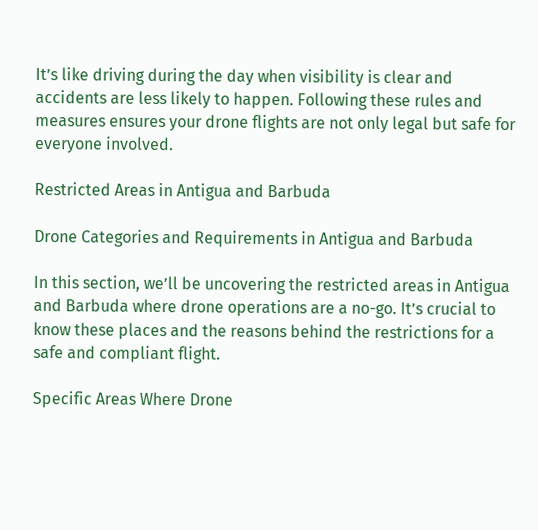It’s like driving during the day when visibility is clear and accidents are less likely to happen. Following these rules and measures ensures your drone flights are not only legal but safe for everyone involved.

Restricted Areas in Antigua and Barbuda

Drone Categories and Requirements in Antigua and Barbuda

In this section, we’ll be uncovering the restricted areas in Antigua and Barbuda where drone operations are a no-go. It’s crucial to know these places and the reasons behind the restrictions for a safe and compliant flight.

Specific Areas Where Drone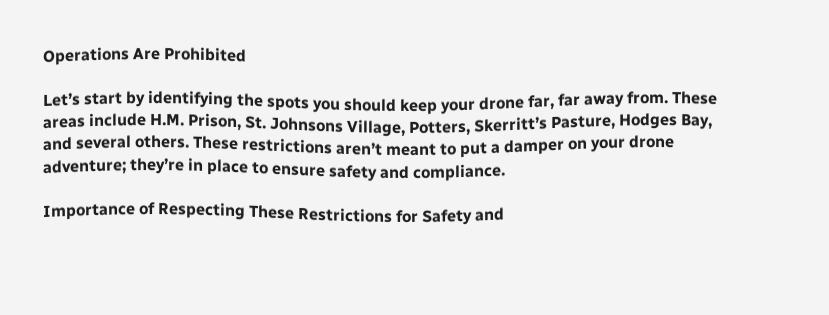Operations Are Prohibited

Let’s start by identifying the spots you should keep your drone far, far away from. These areas include H.M. Prison, St. Johnsons Village, Potters, Skerritt’s Pasture, Hodges Bay, and several others. These restrictions aren’t meant to put a damper on your drone adventure; they’re in place to ensure safety and compliance.

Importance of Respecting These Restrictions for Safety and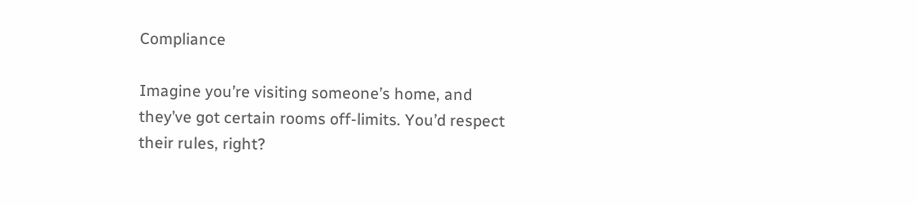Compliance

Imagine you’re visiting someone’s home, and they’ve got certain rooms off-limits. You’d respect their rules, right?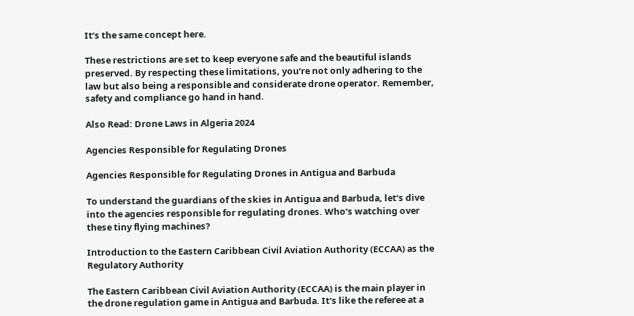It’s the same concept here.

These restrictions are set to keep everyone safe and the beautiful islands preserved. By respecting these limitations, you’re not only adhering to the law but also being a responsible and considerate drone operator. Remember, safety and compliance go hand in hand.

Also Read: Drone Laws in Algeria 2024

Agencies Responsible for Regulating Drones

Agencies Responsible for Regulating Drones in Antigua and Barbuda

To understand the guardians of the skies in Antigua and Barbuda, let’s dive into the agencies responsible for regulating drones. Who’s watching over these tiny flying machines?

Introduction to the Eastern Caribbean Civil Aviation Authority (ECCAA) as the Regulatory Authority

The Eastern Caribbean Civil Aviation Authority (ECCAA) is the main player in the drone regulation game in Antigua and Barbuda. It’s like the referee at a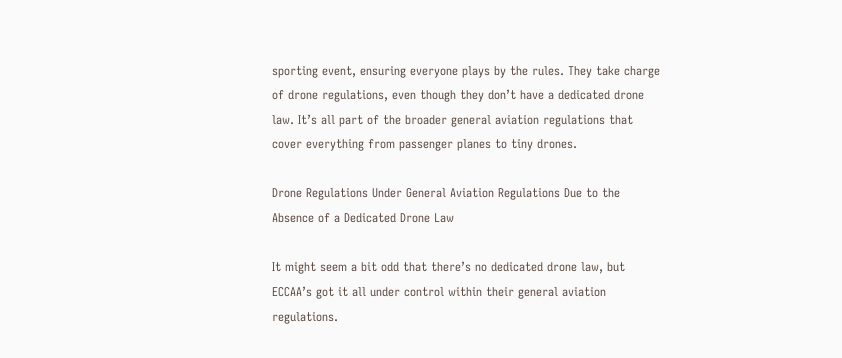sporting event, ensuring everyone plays by the rules. They take charge of drone regulations, even though they don’t have a dedicated drone law. It’s all part of the broader general aviation regulations that cover everything from passenger planes to tiny drones.

Drone Regulations Under General Aviation Regulations Due to the Absence of a Dedicated Drone Law

It might seem a bit odd that there’s no dedicated drone law, but ECCAA’s got it all under control within their general aviation regulations.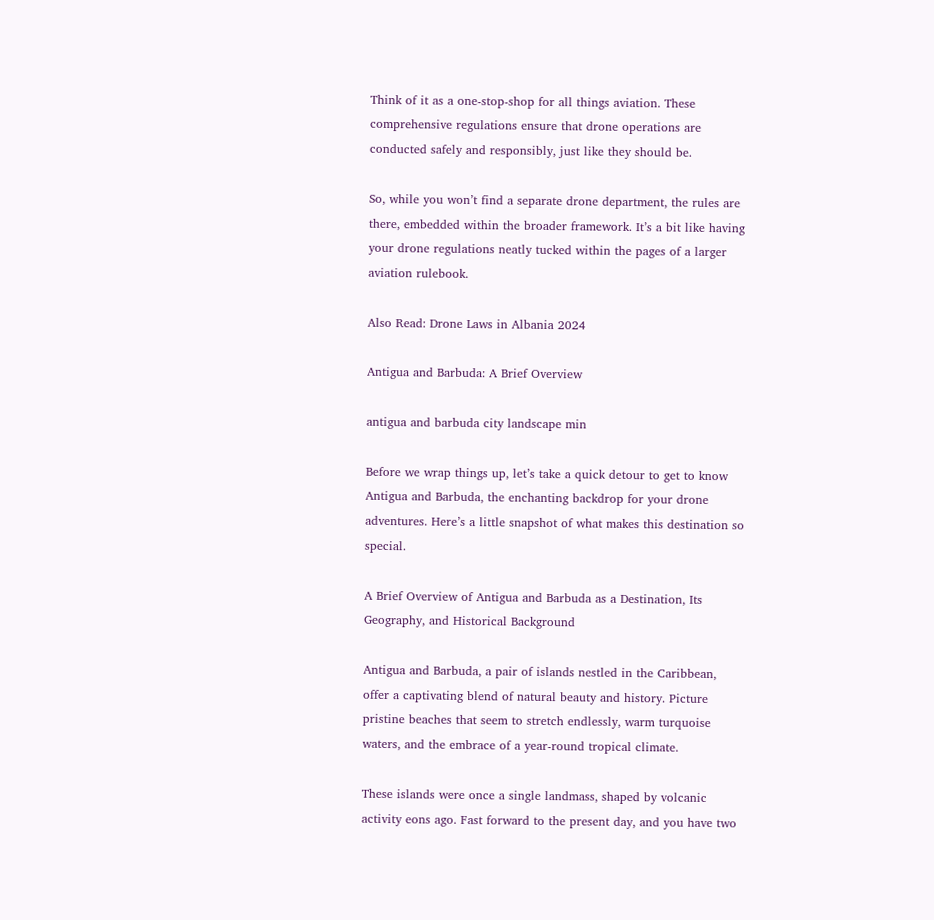Think of it as a one-stop-shop for all things aviation. These comprehensive regulations ensure that drone operations are conducted safely and responsibly, just like they should be.

So, while you won’t find a separate drone department, the rules are there, embedded within the broader framework. It’s a bit like having your drone regulations neatly tucked within the pages of a larger aviation rulebook.

Also Read: Drone Laws in Albania 2024

Antigua and Barbuda: A Brief Overview

antigua and barbuda city landscape min

Before we wrap things up, let’s take a quick detour to get to know Antigua and Barbuda, the enchanting backdrop for your drone adventures. Here’s a little snapshot of what makes this destination so special.

A Brief Overview of Antigua and Barbuda as a Destination, Its Geography, and Historical Background

Antigua and Barbuda, a pair of islands nestled in the Caribbean, offer a captivating blend of natural beauty and history. Picture pristine beaches that seem to stretch endlessly, warm turquoise waters, and the embrace of a year-round tropical climate.

These islands were once a single landmass, shaped by volcanic activity eons ago. Fast forward to the present day, and you have two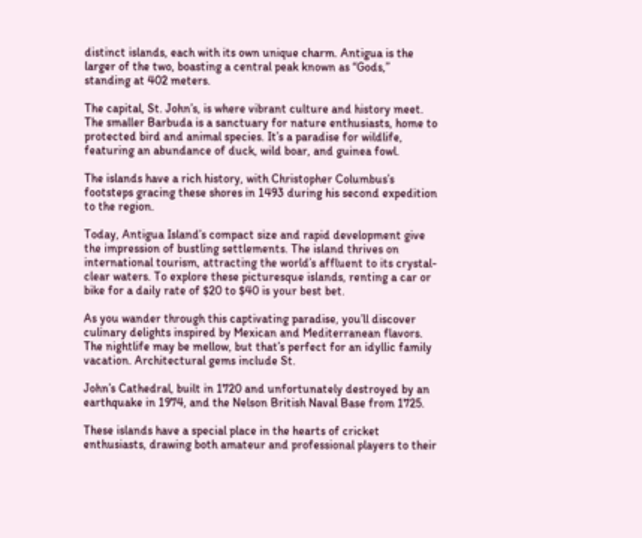distinct islands, each with its own unique charm. Antigua is the larger of the two, boasting a central peak known as “Gods,” standing at 402 meters.

The capital, St. John’s, is where vibrant culture and history meet. The smaller Barbuda is a sanctuary for nature enthusiasts, home to protected bird and animal species. It’s a paradise for wildlife, featuring an abundance of duck, wild boar, and guinea fowl.

The islands have a rich history, with Christopher Columbus’s footsteps gracing these shores in 1493 during his second expedition to the region.

Today, Antigua Island’s compact size and rapid development give the impression of bustling settlements. The island thrives on international tourism, attracting the world’s affluent to its crystal-clear waters. To explore these picturesque islands, renting a car or bike for a daily rate of $20 to $40 is your best bet.

As you wander through this captivating paradise, you’ll discover culinary delights inspired by Mexican and Mediterranean flavors. The nightlife may be mellow, but that’s perfect for an idyllic family vacation. Architectural gems include St.

John’s Cathedral, built in 1720 and unfortunately destroyed by an earthquake in 1974, and the Nelson British Naval Base from 1725.

These islands have a special place in the hearts of cricket enthusiasts, drawing both amateur and professional players to their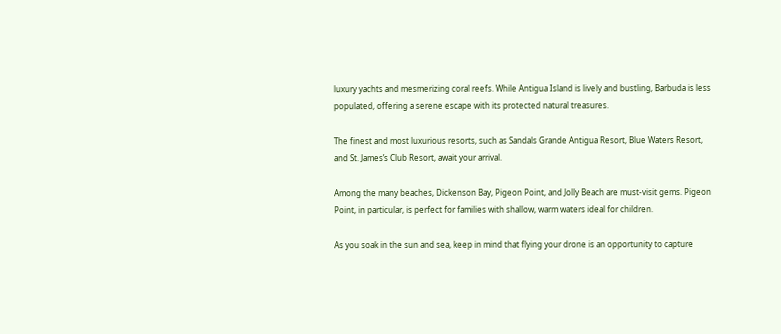luxury yachts and mesmerizing coral reefs. While Antigua Island is lively and bustling, Barbuda is less populated, offering a serene escape with its protected natural treasures.

The finest and most luxurious resorts, such as Sandals Grande Antigua Resort, Blue Waters Resort, and St. James’s Club Resort, await your arrival.

Among the many beaches, Dickenson Bay, Pigeon Point, and Jolly Beach are must-visit gems. Pigeon Point, in particular, is perfect for families with shallow, warm waters ideal for children.

As you soak in the sun and sea, keep in mind that flying your drone is an opportunity to capture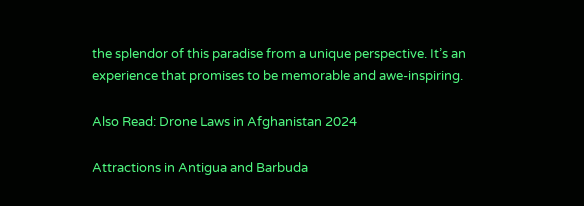the splendor of this paradise from a unique perspective. It’s an experience that promises to be memorable and awe-inspiring.

Also Read: Drone Laws in Afghanistan 2024

Attractions in Antigua and Barbuda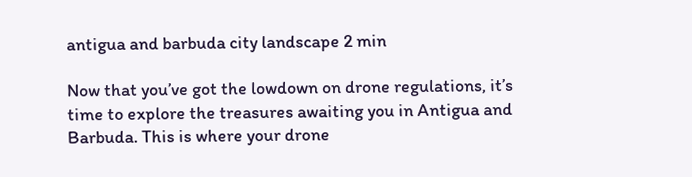antigua and barbuda city landscape 2 min

Now that you’ve got the lowdown on drone regulations, it’s time to explore the treasures awaiting you in Antigua and Barbuda. This is where your drone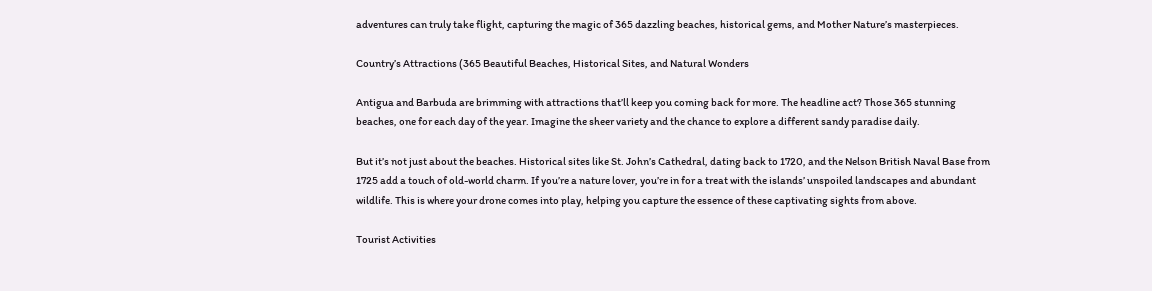adventures can truly take flight, capturing the magic of 365 dazzling beaches, historical gems, and Mother Nature’s masterpieces.

Country’s Attractions (365 Beautiful Beaches, Historical Sites, and Natural Wonders

Antigua and Barbuda are brimming with attractions that’ll keep you coming back for more. The headline act? Those 365 stunning beaches, one for each day of the year. Imagine the sheer variety and the chance to explore a different sandy paradise daily.

But it’s not just about the beaches. Historical sites like St. John’s Cathedral, dating back to 1720, and the Nelson British Naval Base from 1725 add a touch of old-world charm. If you’re a nature lover, you’re in for a treat with the islands’ unspoiled landscapes and abundant wildlife. This is where your drone comes into play, helping you capture the essence of these captivating sights from above.

Tourist Activities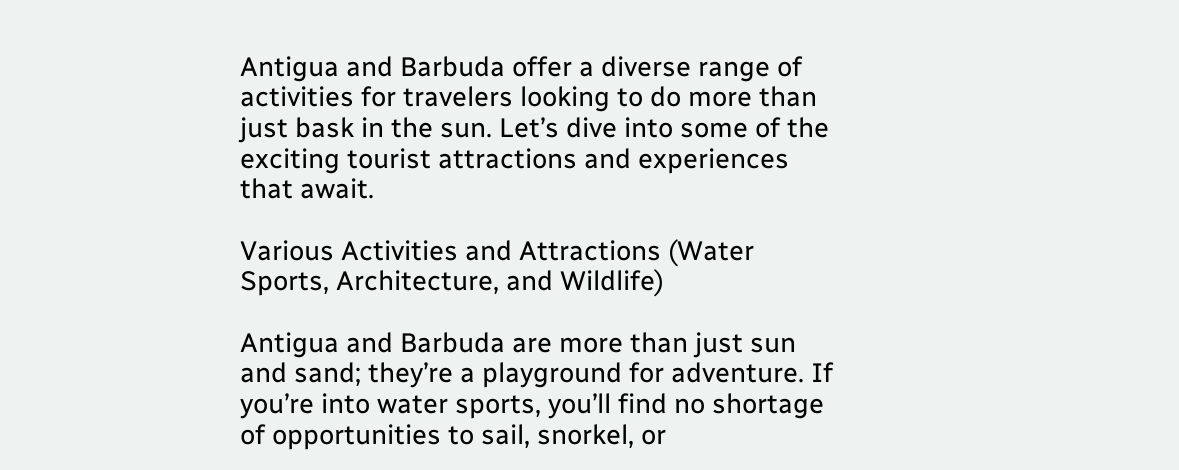Antigua and Barbuda offer a diverse range of activities for travelers looking to do more than just bask in the sun. Let’s dive into some of the exciting tourist attractions and experiences that await.

Various Activities and Attractions (Water Sports, Architecture, and Wildlife)

Antigua and Barbuda are more than just sun and sand; they’re a playground for adventure. If you’re into water sports, you’ll find no shortage of opportunities to sail, snorkel, or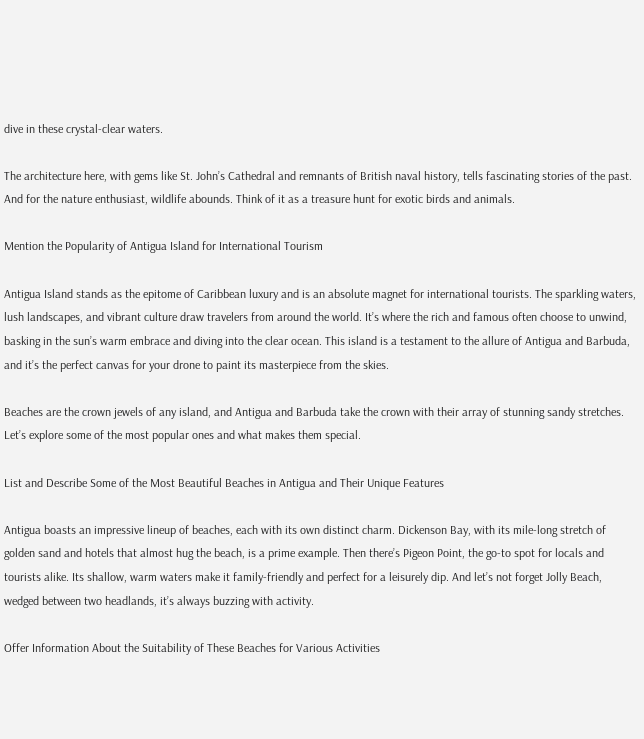dive in these crystal-clear waters.

The architecture here, with gems like St. John’s Cathedral and remnants of British naval history, tells fascinating stories of the past. And for the nature enthusiast, wildlife abounds. Think of it as a treasure hunt for exotic birds and animals.

Mention the Popularity of Antigua Island for International Tourism

Antigua Island stands as the epitome of Caribbean luxury and is an absolute magnet for international tourists. The sparkling waters, lush landscapes, and vibrant culture draw travelers from around the world. It’s where the rich and famous often choose to unwind, basking in the sun’s warm embrace and diving into the clear ocean. This island is a testament to the allure of Antigua and Barbuda, and it’s the perfect canvas for your drone to paint its masterpiece from the skies.

Beaches are the crown jewels of any island, and Antigua and Barbuda take the crown with their array of stunning sandy stretches. Let’s explore some of the most popular ones and what makes them special.

List and Describe Some of the Most Beautiful Beaches in Antigua and Their Unique Features

Antigua boasts an impressive lineup of beaches, each with its own distinct charm. Dickenson Bay, with its mile-long stretch of golden sand and hotels that almost hug the beach, is a prime example. Then there’s Pigeon Point, the go-to spot for locals and tourists alike. Its shallow, warm waters make it family-friendly and perfect for a leisurely dip. And let’s not forget Jolly Beach, wedged between two headlands, it’s always buzzing with activity.

Offer Information About the Suitability of These Beaches for Various Activities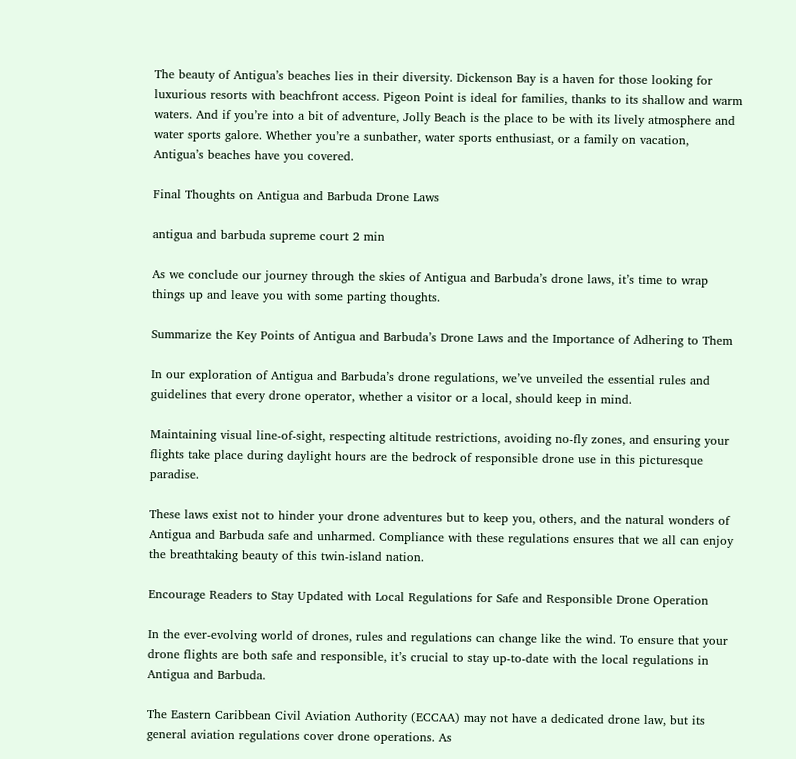The beauty of Antigua’s beaches lies in their diversity. Dickenson Bay is a haven for those looking for luxurious resorts with beachfront access. Pigeon Point is ideal for families, thanks to its shallow and warm waters. And if you’re into a bit of adventure, Jolly Beach is the place to be with its lively atmosphere and water sports galore. Whether you’re a sunbather, water sports enthusiast, or a family on vacation, Antigua’s beaches have you covered.

Final Thoughts on Antigua and Barbuda Drone Laws

antigua and barbuda supreme court 2 min

As we conclude our journey through the skies of Antigua and Barbuda’s drone laws, it’s time to wrap things up and leave you with some parting thoughts.

Summarize the Key Points of Antigua and Barbuda’s Drone Laws and the Importance of Adhering to Them

In our exploration of Antigua and Barbuda’s drone regulations, we’ve unveiled the essential rules and guidelines that every drone operator, whether a visitor or a local, should keep in mind.

Maintaining visual line-of-sight, respecting altitude restrictions, avoiding no-fly zones, and ensuring your flights take place during daylight hours are the bedrock of responsible drone use in this picturesque paradise.

These laws exist not to hinder your drone adventures but to keep you, others, and the natural wonders of Antigua and Barbuda safe and unharmed. Compliance with these regulations ensures that we all can enjoy the breathtaking beauty of this twin-island nation.

Encourage Readers to Stay Updated with Local Regulations for Safe and Responsible Drone Operation

In the ever-evolving world of drones, rules and regulations can change like the wind. To ensure that your drone flights are both safe and responsible, it’s crucial to stay up-to-date with the local regulations in Antigua and Barbuda.

The Eastern Caribbean Civil Aviation Authority (ECCAA) may not have a dedicated drone law, but its general aviation regulations cover drone operations. As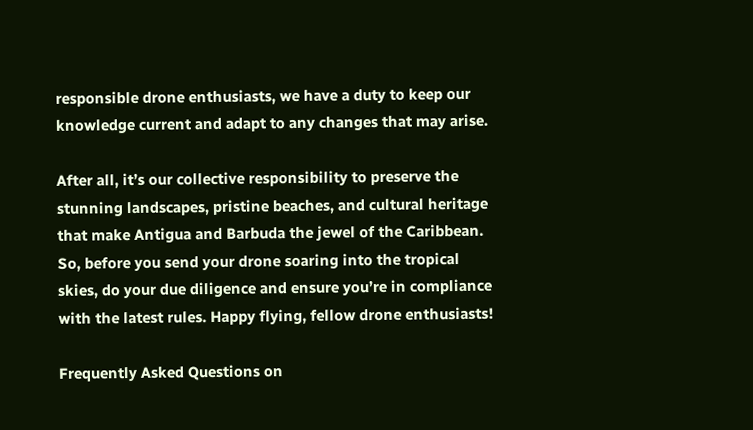responsible drone enthusiasts, we have a duty to keep our knowledge current and adapt to any changes that may arise.

After all, it’s our collective responsibility to preserve the stunning landscapes, pristine beaches, and cultural heritage that make Antigua and Barbuda the jewel of the Caribbean. So, before you send your drone soaring into the tropical skies, do your due diligence and ensure you’re in compliance with the latest rules. Happy flying, fellow drone enthusiasts!

Frequently Asked Questions on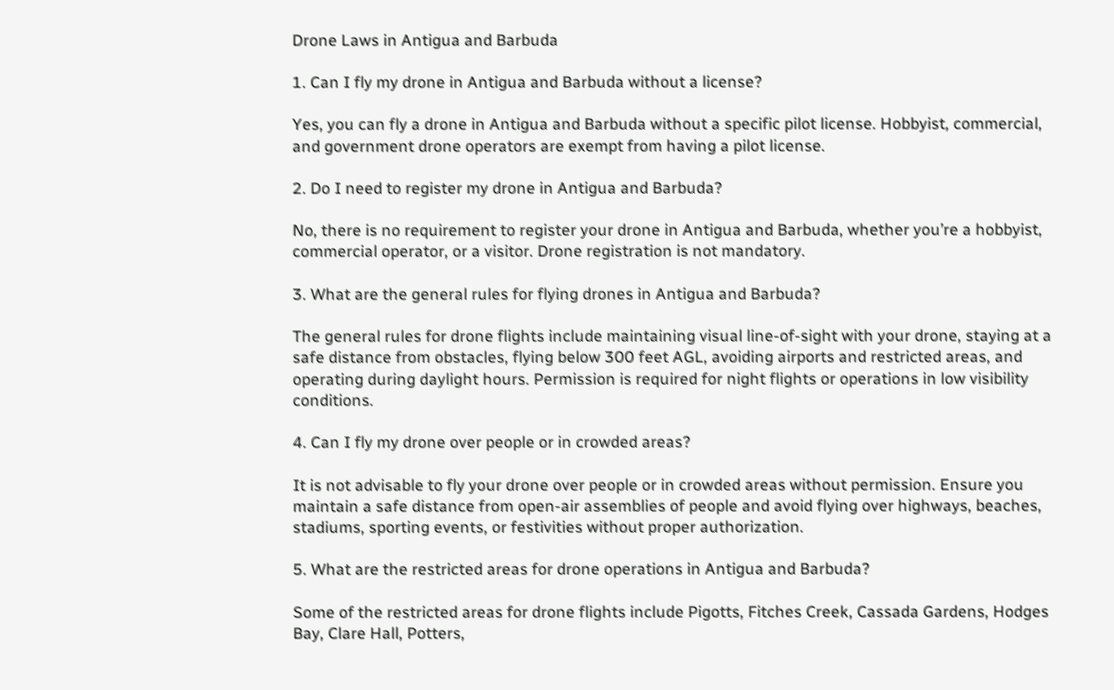Drone Laws in Antigua and Barbuda

1. Can I fly my drone in Antigua and Barbuda without a license?

Yes, you can fly a drone in Antigua and Barbuda without a specific pilot license. Hobbyist, commercial, and government drone operators are exempt from having a pilot license.

2. Do I need to register my drone in Antigua and Barbuda?

No, there is no requirement to register your drone in Antigua and Barbuda, whether you’re a hobbyist, commercial operator, or a visitor. Drone registration is not mandatory.

3. What are the general rules for flying drones in Antigua and Barbuda?

The general rules for drone flights include maintaining visual line-of-sight with your drone, staying at a safe distance from obstacles, flying below 300 feet AGL, avoiding airports and restricted areas, and operating during daylight hours. Permission is required for night flights or operations in low visibility conditions.

4. Can I fly my drone over people or in crowded areas?

It is not advisable to fly your drone over people or in crowded areas without permission. Ensure you maintain a safe distance from open-air assemblies of people and avoid flying over highways, beaches, stadiums, sporting events, or festivities without proper authorization.

5. What are the restricted areas for drone operations in Antigua and Barbuda?

Some of the restricted areas for drone flights include Pigotts, Fitches Creek, Cassada Gardens, Hodges Bay, Clare Hall, Potters,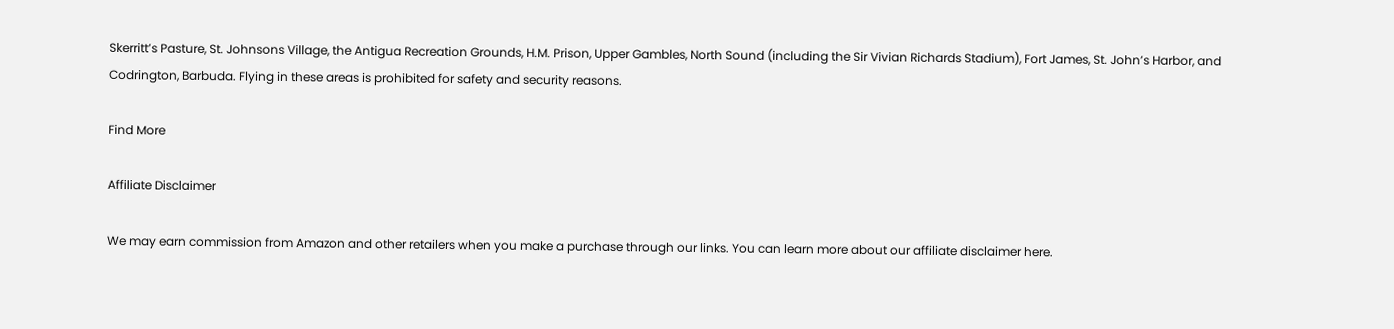Skerritt’s Pasture, St. Johnsons Village, the Antigua Recreation Grounds, H.M. Prison, Upper Gambles, North Sound (including the Sir Vivian Richards Stadium), Fort James, St. John’s Harbor, and Codrington, Barbuda. Flying in these areas is prohibited for safety and security reasons.

Find More

Affiliate Disclaimer

We may earn commission from Amazon and other retailers when you make a purchase through our links. You can learn more about our affiliate disclaimer here.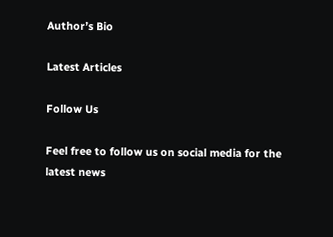Author’s Bio

Latest Articles

Follow Us

Feel free to follow us on social media for the latest news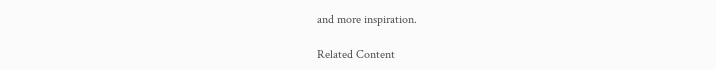and more inspiration.

Related Content